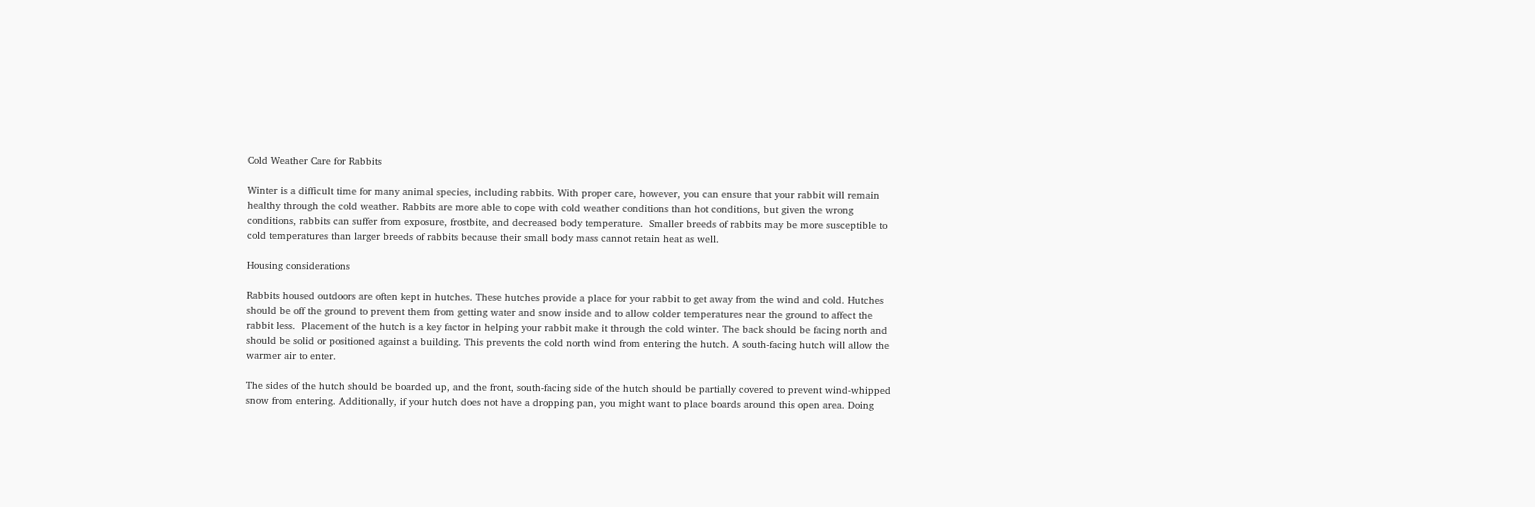Cold Weather Care for Rabbits

Winter is a difficult time for many animal species, including rabbits. With proper care, however, you can ensure that your rabbit will remain healthy through the cold weather. Rabbits are more able to cope with cold weather conditions than hot conditions, but given the wrong conditions, rabbits can suffer from exposure, frostbite, and decreased body temperature.  Smaller breeds of rabbits may be more susceptible to cold temperatures than larger breeds of rabbits because their small body mass cannot retain heat as well.

Housing considerations

Rabbits housed outdoors are often kept in hutches. These hutches provide a place for your rabbit to get away from the wind and cold. Hutches should be off the ground to prevent them from getting water and snow inside and to allow colder temperatures near the ground to affect the rabbit less.  Placement of the hutch is a key factor in helping your rabbit make it through the cold winter. The back should be facing north and should be solid or positioned against a building. This prevents the cold north wind from entering the hutch. A south-facing hutch will allow the warmer air to enter.

The sides of the hutch should be boarded up, and the front, south-facing side of the hutch should be partially covered to prevent wind-whipped snow from entering. Additionally, if your hutch does not have a dropping pan, you might want to place boards around this open area. Doing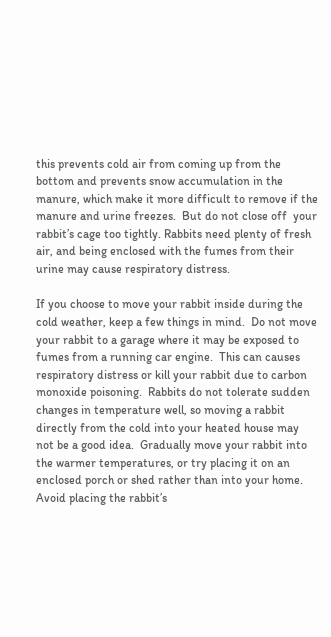this prevents cold air from coming up from the bottom and prevents snow accumulation in the manure, which make it more difficult to remove if the manure and urine freezes.  But do not close off  your rabbit’s cage too tightly. Rabbits need plenty of fresh air, and being enclosed with the fumes from their urine may cause respiratory distress.

If you choose to move your rabbit inside during the cold weather, keep a few things in mind.  Do not move your rabbit to a garage where it may be exposed to fumes from a running car engine.  This can causes respiratory distress or kill your rabbit due to carbon monoxide poisoning.  Rabbits do not tolerate sudden changes in temperature well, so moving a rabbit directly from the cold into your heated house may not be a good idea.  Gradually move your rabbit into the warmer temperatures, or try placing it on an enclosed porch or shed rather than into your home.  Avoid placing the rabbit’s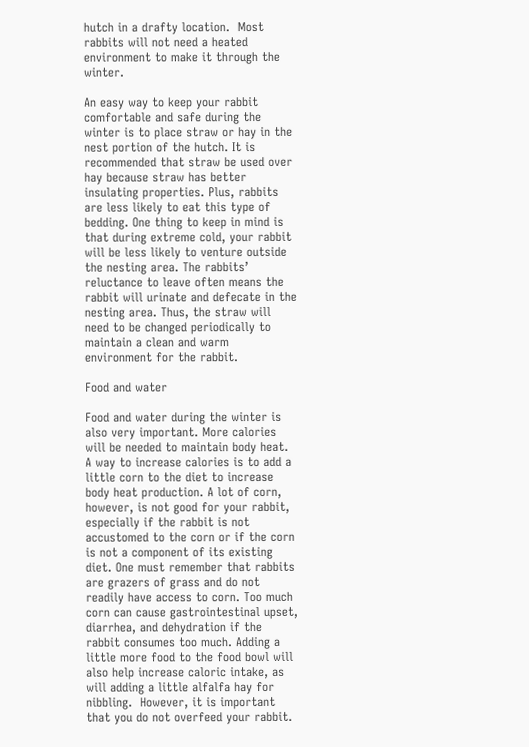hutch in a drafty location.  Most rabbits will not need a heated environment to make it through the winter.

An easy way to keep your rabbit comfortable and safe during the winter is to place straw or hay in the nest portion of the hutch. It is recommended that straw be used over hay because straw has better insulating properties. Plus, rabbits are less likely to eat this type of bedding. One thing to keep in mind is that during extreme cold, your rabbit will be less likely to venture outside the nesting area. The rabbits’ reluctance to leave often means the rabbit will urinate and defecate in the nesting area. Thus, the straw will need to be changed periodically to maintain a clean and warm environment for the rabbit.

Food and water

Food and water during the winter is also very important. More calories will be needed to maintain body heat. A way to increase calories is to add a little corn to the diet to increase body heat production. A lot of corn, however, is not good for your rabbit, especially if the rabbit is not accustomed to the corn or if the corn is not a component of its existing diet. One must remember that rabbits are grazers of grass and do not readily have access to corn. Too much corn can cause gastrointestinal upset, diarrhea, and dehydration if the rabbit consumes too much. Adding a little more food to the food bowl will also help increase caloric intake, as will adding a little alfalfa hay for nibbling.  However, it is important that you do not overfeed your rabbit.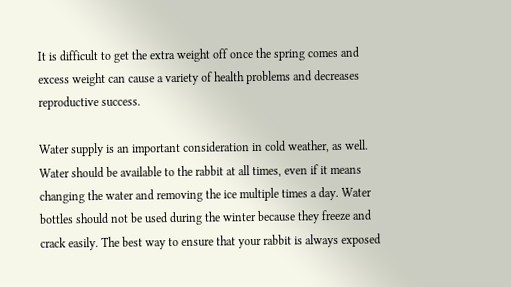It is difficult to get the extra weight off once the spring comes and excess weight can cause a variety of health problems and decreases reproductive success.

Water supply is an important consideration in cold weather, as well. Water should be available to the rabbit at all times, even if it means changing the water and removing the ice multiple times a day. Water bottles should not be used during the winter because they freeze and crack easily. The best way to ensure that your rabbit is always exposed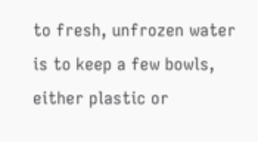to fresh, unfrozen water is to keep a few bowls, either plastic or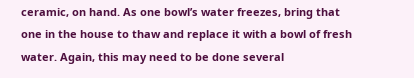ceramic, on hand. As one bowl’s water freezes, bring that one in the house to thaw and replace it with a bowl of fresh water. Again, this may need to be done several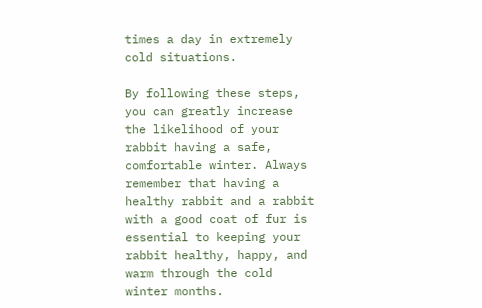times a day in extremely cold situations.

By following these steps, you can greatly increase the likelihood of your rabbit having a safe, comfortable winter. Always remember that having a healthy rabbit and a rabbit with a good coat of fur is essential to keeping your rabbit healthy, happy, and warm through the cold winter months.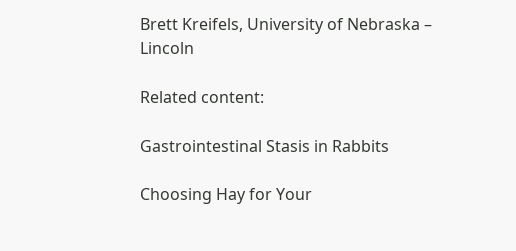Brett Kreifels, University of Nebraska – Lincoln

Related content:

Gastrointestinal Stasis in Rabbits

Choosing Hay for Your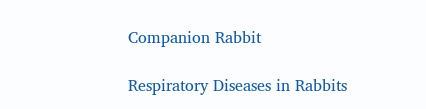Companion Rabbit

Respiratory Diseases in Rabbits